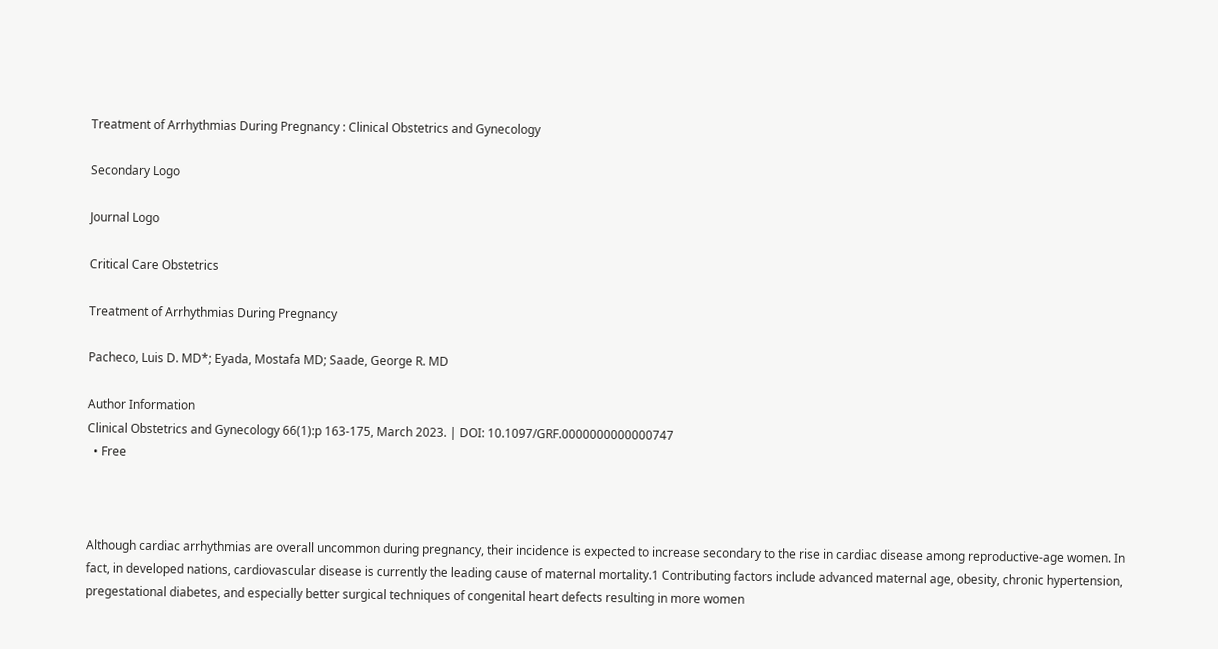Treatment of Arrhythmias During Pregnancy : Clinical Obstetrics and Gynecology

Secondary Logo

Journal Logo

Critical Care Obstetrics

Treatment of Arrhythmias During Pregnancy

Pacheco, Luis D. MD*; Eyada, Mostafa MD; Saade, George R. MD

Author Information
Clinical Obstetrics and Gynecology 66(1):p 163-175, March 2023. | DOI: 10.1097/GRF.0000000000000747
  • Free



Although cardiac arrhythmias are overall uncommon during pregnancy, their incidence is expected to increase secondary to the rise in cardiac disease among reproductive-age women. In fact, in developed nations, cardiovascular disease is currently the leading cause of maternal mortality.1 Contributing factors include advanced maternal age, obesity, chronic hypertension, pregestational diabetes, and especially better surgical techniques of congenital heart defects resulting in more women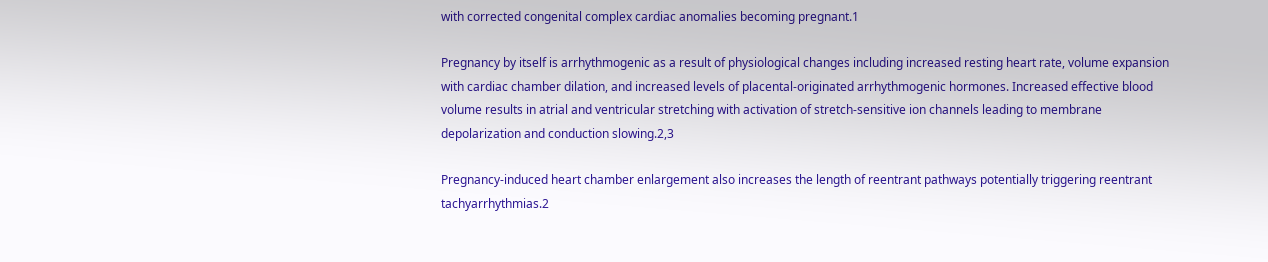with corrected congenital complex cardiac anomalies becoming pregnant.1

Pregnancy by itself is arrhythmogenic as a result of physiological changes including increased resting heart rate, volume expansion with cardiac chamber dilation, and increased levels of placental-originated arrhythmogenic hormones. Increased effective blood volume results in atrial and ventricular stretching with activation of stretch-sensitive ion channels leading to membrane depolarization and conduction slowing.2,3

Pregnancy-induced heart chamber enlargement also increases the length of reentrant pathways potentially triggering reentrant tachyarrhythmias.2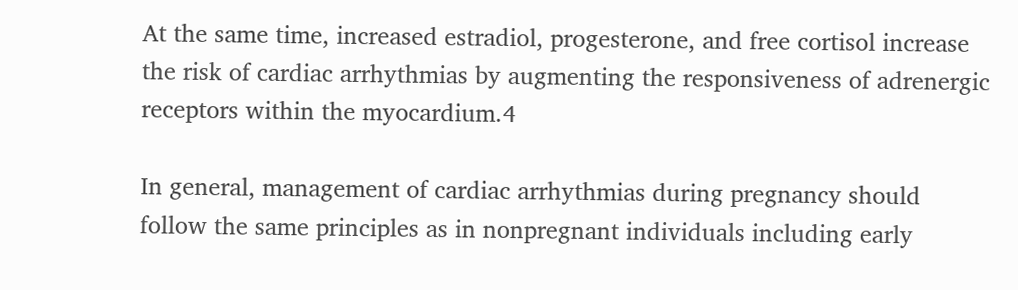At the same time, increased estradiol, progesterone, and free cortisol increase the risk of cardiac arrhythmias by augmenting the responsiveness of adrenergic receptors within the myocardium.4

In general, management of cardiac arrhythmias during pregnancy should follow the same principles as in nonpregnant individuals including early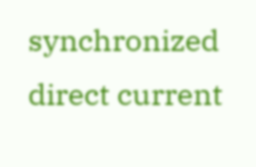synchronized direct current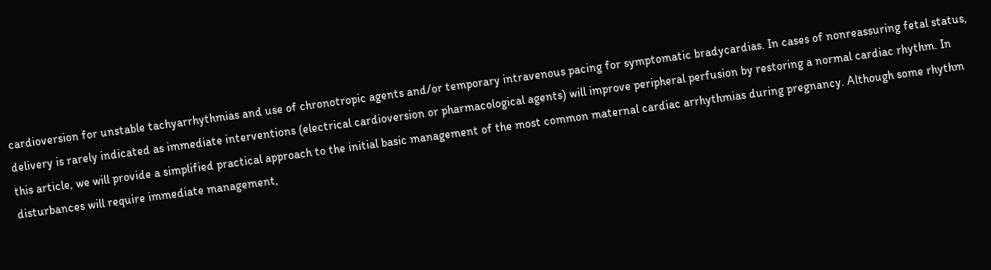cardioversion for unstable tachyarrhythmias and use of chronotropic agents and/or temporary intravenous pacing for symptomatic bradycardias. In cases of nonreassuring fetal status, delivery is rarely indicated as immediate interventions (electrical cardioversion or pharmacological agents) will improve peripheral perfusion by restoring a normal cardiac rhythm. In this article, we will provide a simplified practical approach to the initial basic management of the most common maternal cardiac arrhythmias during pregnancy. Although some rhythm disturbances will require immediate management,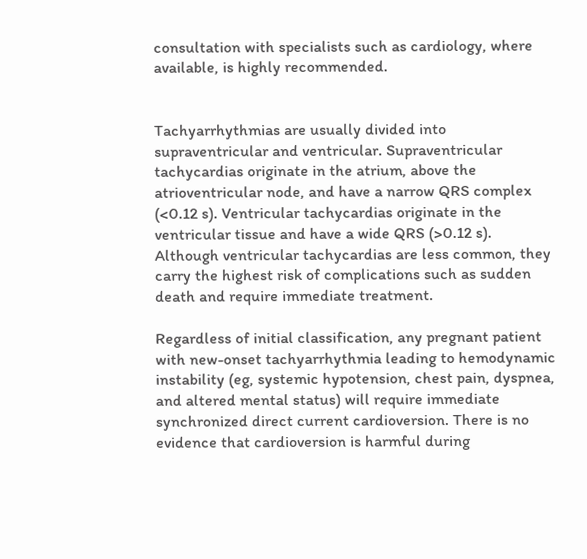consultation with specialists such as cardiology, where available, is highly recommended.


Tachyarrhythmias are usually divided into supraventricular and ventricular. Supraventricular tachycardias originate in the atrium, above the atrioventricular node, and have a narrow QRS complex (<0.12 s). Ventricular tachycardias originate in the ventricular tissue and have a wide QRS (>0.12 s). Although ventricular tachycardias are less common, they carry the highest risk of complications such as sudden death and require immediate treatment.

Regardless of initial classification, any pregnant patient with new-onset tachyarrhythmia leading to hemodynamic instability (eg, systemic hypotension, chest pain, dyspnea, and altered mental status) will require immediate synchronized direct current cardioversion. There is no evidence that cardioversion is harmful during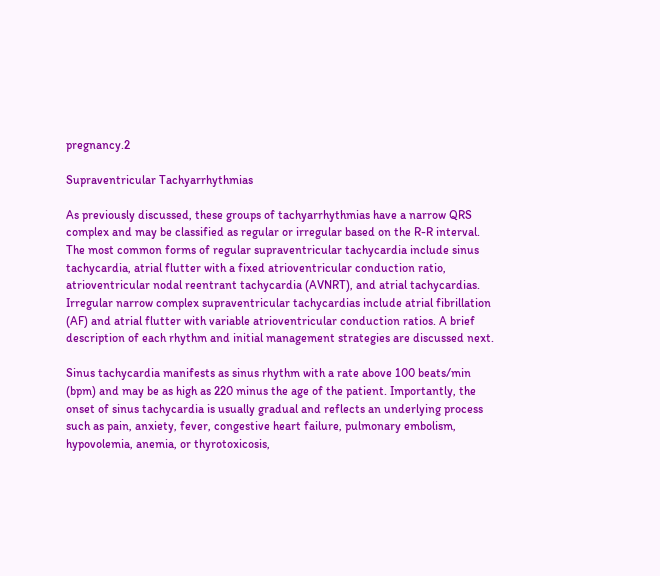pregnancy.2

Supraventricular Tachyarrhythmias

As previously discussed, these groups of tachyarrhythmias have a narrow QRS complex and may be classified as regular or irregular based on the R-R interval. The most common forms of regular supraventricular tachycardia include sinus tachycardia, atrial flutter with a fixed atrioventricular conduction ratio, atrioventricular nodal reentrant tachycardia (AVNRT), and atrial tachycardias. Irregular narrow complex supraventricular tachycardias include atrial fibrillation (AF) and atrial flutter with variable atrioventricular conduction ratios. A brief description of each rhythm and initial management strategies are discussed next.

Sinus tachycardia manifests as sinus rhythm with a rate above 100 beats/min (bpm) and may be as high as 220 minus the age of the patient. Importantly, the onset of sinus tachycardia is usually gradual and reflects an underlying process such as pain, anxiety, fever, congestive heart failure, pulmonary embolism, hypovolemia, anemia, or thyrotoxicosis,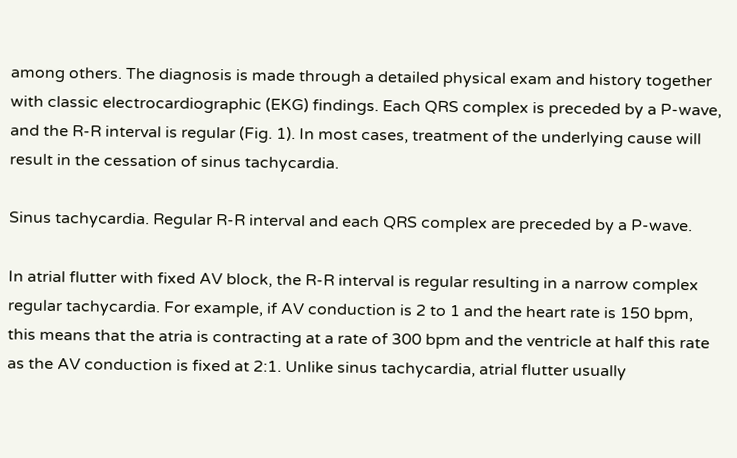among others. The diagnosis is made through a detailed physical exam and history together with classic electrocardiographic (EKG) findings. Each QRS complex is preceded by a P-wave, and the R-R interval is regular (Fig. 1). In most cases, treatment of the underlying cause will result in the cessation of sinus tachycardia.

Sinus tachycardia. Regular R-R interval and each QRS complex are preceded by a P-wave.

In atrial flutter with fixed AV block, the R-R interval is regular resulting in a narrow complex regular tachycardia. For example, if AV conduction is 2 to 1 and the heart rate is 150 bpm, this means that the atria is contracting at a rate of 300 bpm and the ventricle at half this rate as the AV conduction is fixed at 2:1. Unlike sinus tachycardia, atrial flutter usually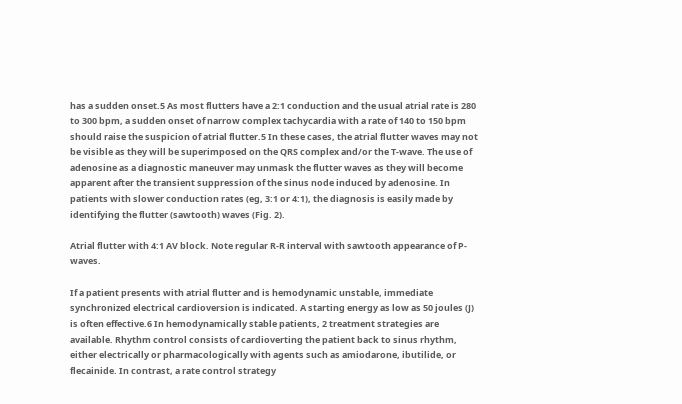has a sudden onset.5 As most flutters have a 2:1 conduction and the usual atrial rate is 280 to 300 bpm, a sudden onset of narrow complex tachycardia with a rate of 140 to 150 bpm should raise the suspicion of atrial flutter.5 In these cases, the atrial flutter waves may not be visible as they will be superimposed on the QRS complex and/or the T-wave. The use of adenosine as a diagnostic maneuver may unmask the flutter waves as they will become apparent after the transient suppression of the sinus node induced by adenosine. In patients with slower conduction rates (eg, 3:1 or 4:1), the diagnosis is easily made by identifying the flutter (sawtooth) waves (Fig. 2).

Atrial flutter with 4:1 AV block. Note regular R-R interval with sawtooth appearance of P-waves.

If a patient presents with atrial flutter and is hemodynamic unstable, immediate synchronized electrical cardioversion is indicated. A starting energy as low as 50 joules (J) is often effective.6 In hemodynamically stable patients, 2 treatment strategies are available. Rhythm control consists of cardioverting the patient back to sinus rhythm, either electrically or pharmacologically with agents such as amiodarone, ibutilide, or flecainide. In contrast, a rate control strategy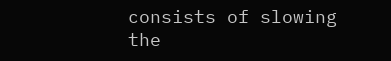consists of slowing the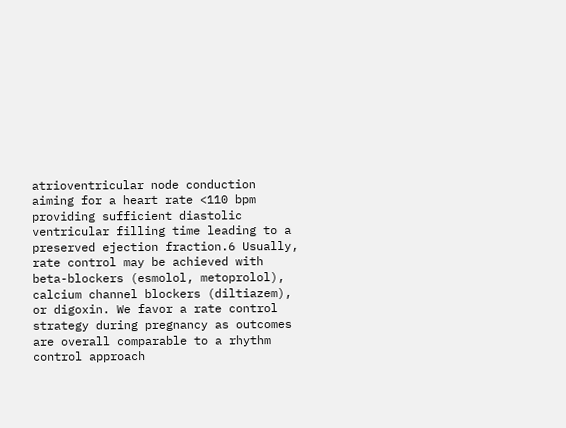atrioventricular node conduction aiming for a heart rate <110 bpm providing sufficient diastolic ventricular filling time leading to a preserved ejection fraction.6 Usually, rate control may be achieved with beta-blockers (esmolol, metoprolol), calcium channel blockers (diltiazem), or digoxin. We favor a rate control strategy during pregnancy as outcomes are overall comparable to a rhythm control approach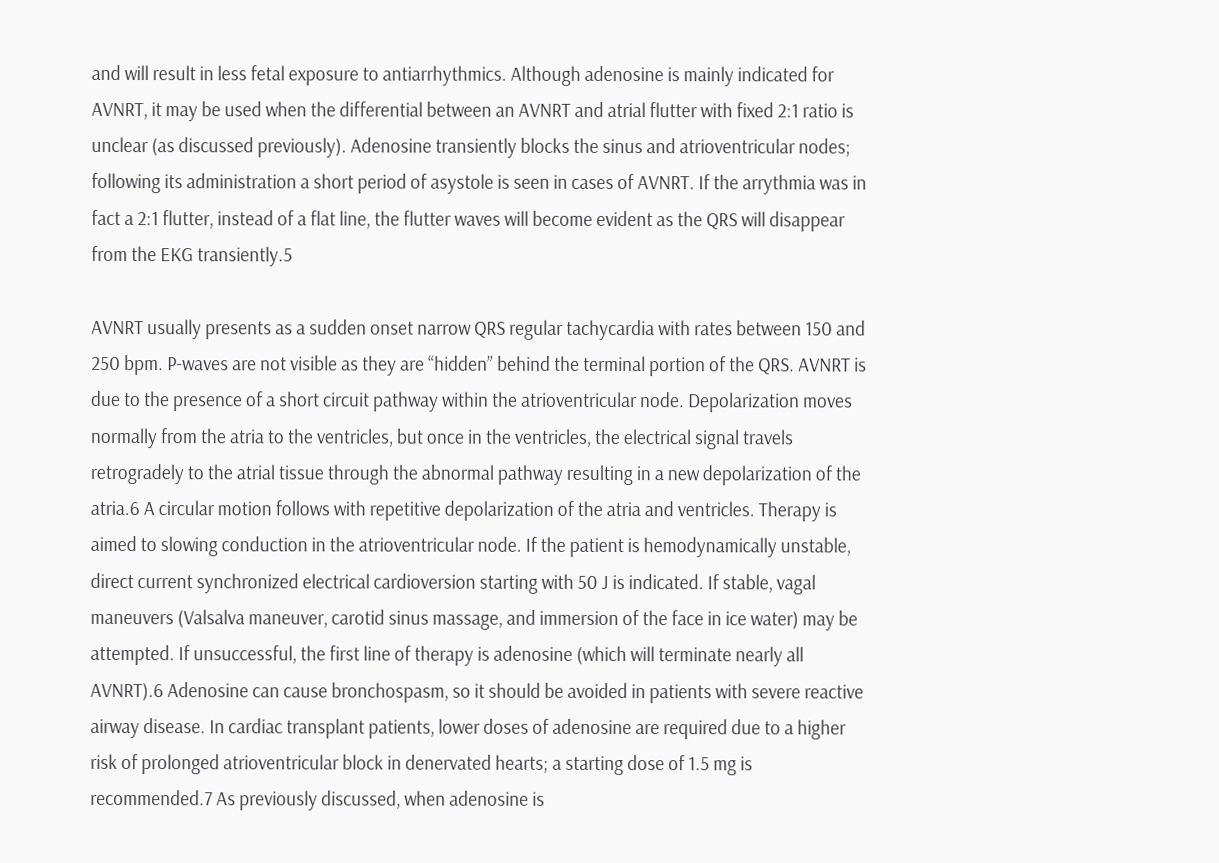and will result in less fetal exposure to antiarrhythmics. Although adenosine is mainly indicated for AVNRT, it may be used when the differential between an AVNRT and atrial flutter with fixed 2:1 ratio is unclear (as discussed previously). Adenosine transiently blocks the sinus and atrioventricular nodes; following its administration a short period of asystole is seen in cases of AVNRT. If the arrythmia was in fact a 2:1 flutter, instead of a flat line, the flutter waves will become evident as the QRS will disappear from the EKG transiently.5

AVNRT usually presents as a sudden onset narrow QRS regular tachycardia with rates between 150 and 250 bpm. P-waves are not visible as they are “hidden” behind the terminal portion of the QRS. AVNRT is due to the presence of a short circuit pathway within the atrioventricular node. Depolarization moves normally from the atria to the ventricles, but once in the ventricles, the electrical signal travels retrogradely to the atrial tissue through the abnormal pathway resulting in a new depolarization of the atria.6 A circular motion follows with repetitive depolarization of the atria and ventricles. Therapy is aimed to slowing conduction in the atrioventricular node. If the patient is hemodynamically unstable, direct current synchronized electrical cardioversion starting with 50 J is indicated. If stable, vagal maneuvers (Valsalva maneuver, carotid sinus massage, and immersion of the face in ice water) may be attempted. If unsuccessful, the first line of therapy is adenosine (which will terminate nearly all AVNRT).6 Adenosine can cause bronchospasm, so it should be avoided in patients with severe reactive airway disease. In cardiac transplant patients, lower doses of adenosine are required due to a higher risk of prolonged atrioventricular block in denervated hearts; a starting dose of 1.5 mg is recommended.7 As previously discussed, when adenosine is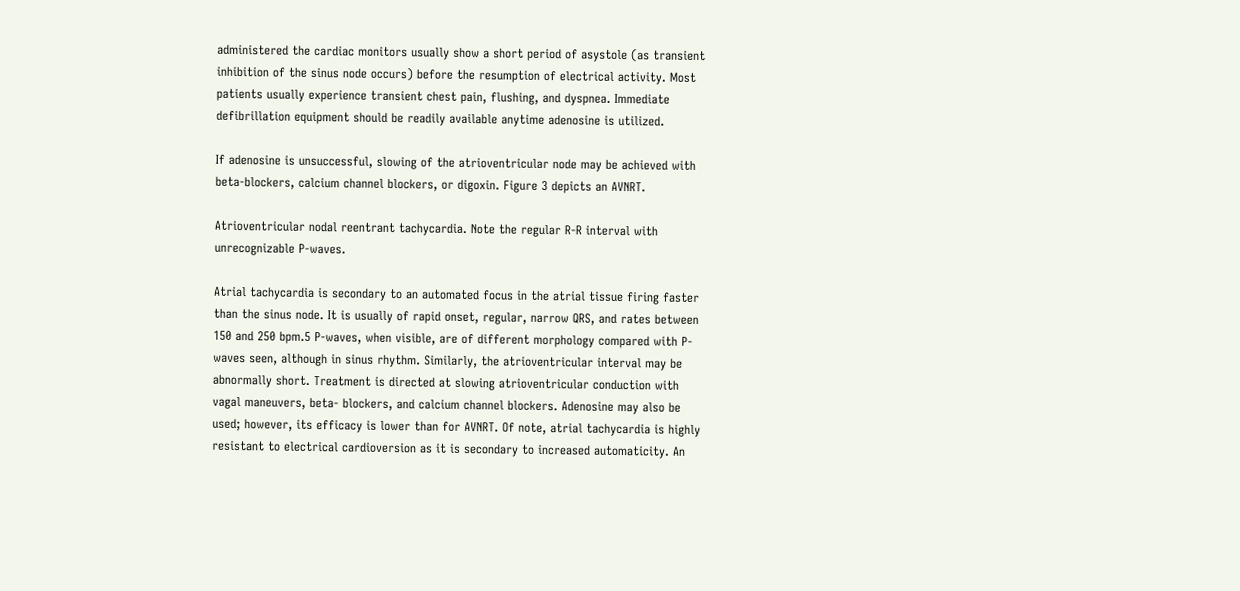administered the cardiac monitors usually show a short period of asystole (as transient inhibition of the sinus node occurs) before the resumption of electrical activity. Most patients usually experience transient chest pain, flushing, and dyspnea. Immediate defibrillation equipment should be readily available anytime adenosine is utilized.

If adenosine is unsuccessful, slowing of the atrioventricular node may be achieved with beta-blockers, calcium channel blockers, or digoxin. Figure 3 depicts an AVNRT.

Atrioventricular nodal reentrant tachycardia. Note the regular R-R interval with unrecognizable P-waves.

Atrial tachycardia is secondary to an automated focus in the atrial tissue firing faster than the sinus node. It is usually of rapid onset, regular, narrow QRS, and rates between 150 and 250 bpm.5 P-waves, when visible, are of different morphology compared with P-waves seen, although in sinus rhythm. Similarly, the atrioventricular interval may be abnormally short. Treatment is directed at slowing atrioventricular conduction with vagal maneuvers, beta- blockers, and calcium channel blockers. Adenosine may also be used; however, its efficacy is lower than for AVNRT. Of note, atrial tachycardia is highly resistant to electrical cardioversion as it is secondary to increased automaticity. An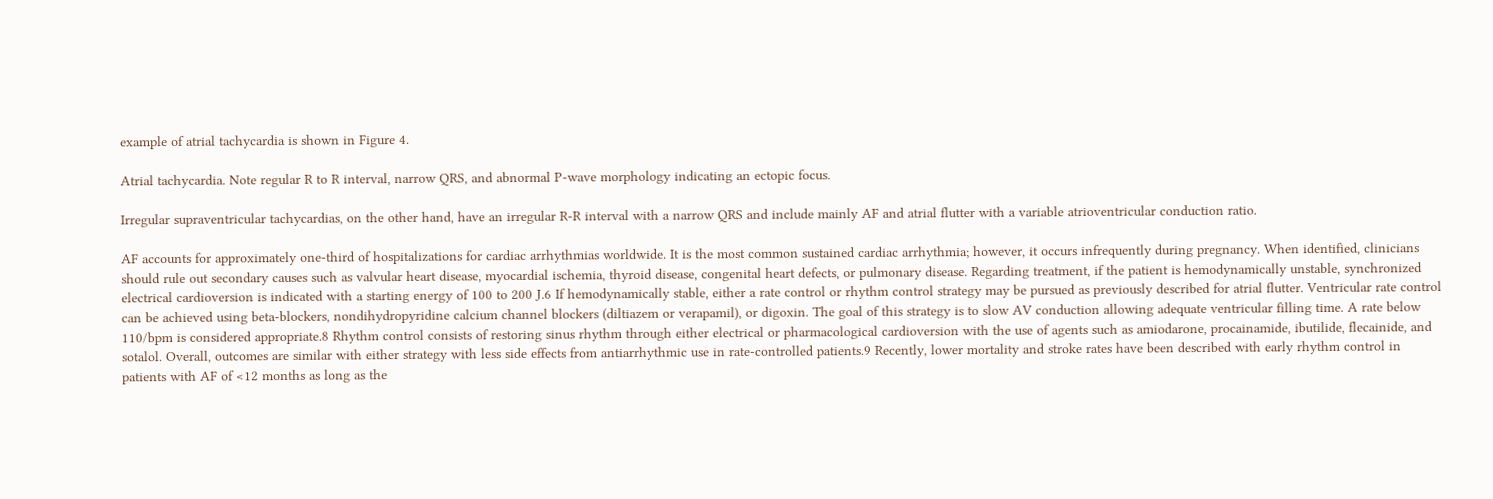example of atrial tachycardia is shown in Figure 4.

Atrial tachycardia. Note regular R to R interval, narrow QRS, and abnormal P-wave morphology indicating an ectopic focus.

Irregular supraventricular tachycardias, on the other hand, have an irregular R-R interval with a narrow QRS and include mainly AF and atrial flutter with a variable atrioventricular conduction ratio.

AF accounts for approximately one-third of hospitalizations for cardiac arrhythmias worldwide. It is the most common sustained cardiac arrhythmia; however, it occurs infrequently during pregnancy. When identified, clinicians should rule out secondary causes such as valvular heart disease, myocardial ischemia, thyroid disease, congenital heart defects, or pulmonary disease. Regarding treatment, if the patient is hemodynamically unstable, synchronized electrical cardioversion is indicated with a starting energy of 100 to 200 J.6 If hemodynamically stable, either a rate control or rhythm control strategy may be pursued as previously described for atrial flutter. Ventricular rate control can be achieved using beta-blockers, nondihydropyridine calcium channel blockers (diltiazem or verapamil), or digoxin. The goal of this strategy is to slow AV conduction allowing adequate ventricular filling time. A rate below 110/bpm is considered appropriate.8 Rhythm control consists of restoring sinus rhythm through either electrical or pharmacological cardioversion with the use of agents such as amiodarone, procainamide, ibutilide, flecainide, and sotalol. Overall, outcomes are similar with either strategy with less side effects from antiarrhythmic use in rate-controlled patients.9 Recently, lower mortality and stroke rates have been described with early rhythm control in patients with AF of <12 months as long as the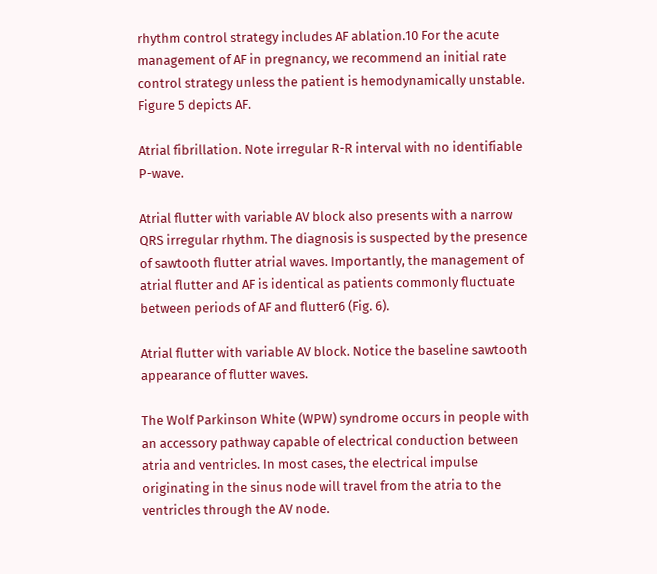rhythm control strategy includes AF ablation.10 For the acute management of AF in pregnancy, we recommend an initial rate control strategy unless the patient is hemodynamically unstable. Figure 5 depicts AF.

Atrial fibrillation. Note irregular R-R interval with no identifiable P-wave.

Atrial flutter with variable AV block also presents with a narrow QRS irregular rhythm. The diagnosis is suspected by the presence of sawtooth flutter atrial waves. Importantly, the management of atrial flutter and AF is identical as patients commonly fluctuate between periods of AF and flutter6 (Fig. 6).

Atrial flutter with variable AV block. Notice the baseline sawtooth appearance of flutter waves.

The Wolf Parkinson White (WPW) syndrome occurs in people with an accessory pathway capable of electrical conduction between atria and ventricles. In most cases, the electrical impulse originating in the sinus node will travel from the atria to the ventricles through the AV node.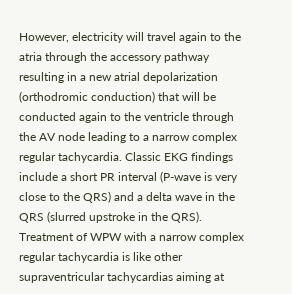However, electricity will travel again to the atria through the accessory pathway resulting in a new atrial depolarization (orthodromic conduction) that will be conducted again to the ventricle through the AV node leading to a narrow complex regular tachycardia. Classic EKG findings include a short PR interval (P-wave is very close to the QRS) and a delta wave in the QRS (slurred upstroke in the QRS). Treatment of WPW with a narrow complex regular tachycardia is like other supraventricular tachycardias aiming at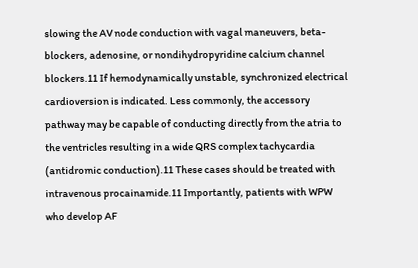slowing the AV node conduction with vagal maneuvers, beta-blockers, adenosine, or nondihydropyridine calcium channel blockers.11 If hemodynamically unstable, synchronized electrical cardioversion is indicated. Less commonly, the accessory pathway may be capable of conducting directly from the atria to the ventricles resulting in a wide QRS complex tachycardia (antidromic conduction).11 These cases should be treated with intravenous procainamide.11 Importantly, patients with WPW who develop AF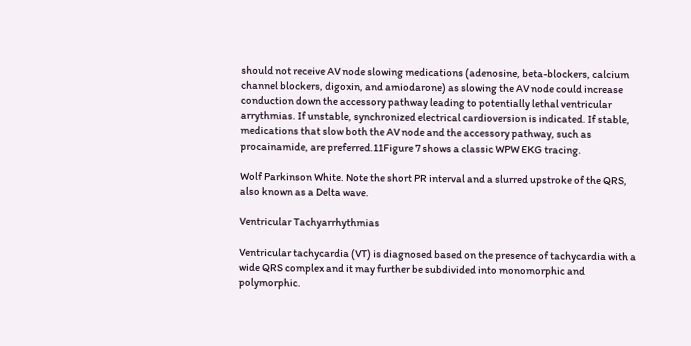should not receive AV node slowing medications (adenosine, beta-blockers, calcium channel blockers, digoxin, and amiodarone) as slowing the AV node could increase conduction down the accessory pathway leading to potentially lethal ventricular arrythmias. If unstable, synchronized electrical cardioversion is indicated. If stable, medications that slow both the AV node and the accessory pathway, such as procainamide, are preferred.11Figure 7 shows a classic WPW EKG tracing.

Wolf Parkinson White. Note the short PR interval and a slurred upstroke of the QRS, also known as a Delta wave.

Ventricular Tachyarrhythmias

Ventricular tachycardia (VT) is diagnosed based on the presence of tachycardia with a wide QRS complex and it may further be subdivided into monomorphic and polymorphic.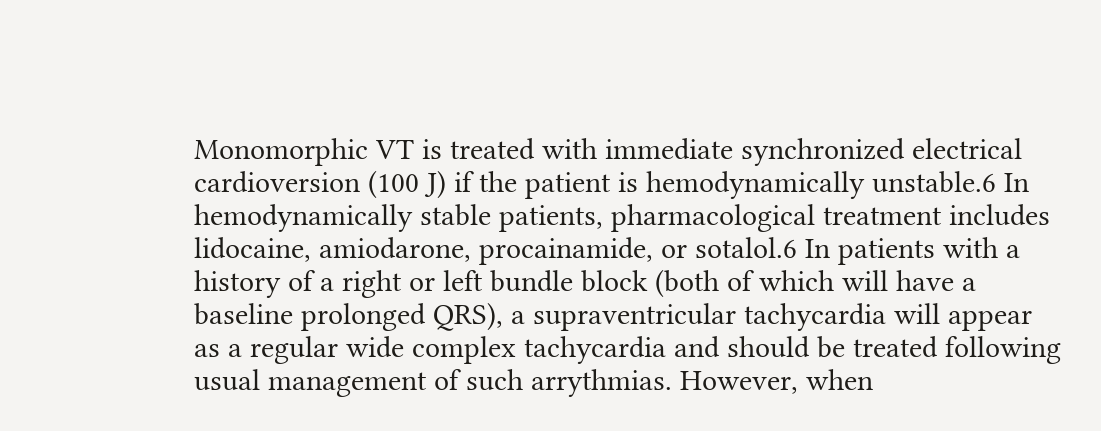Monomorphic VT is treated with immediate synchronized electrical cardioversion (100 J) if the patient is hemodynamically unstable.6 In hemodynamically stable patients, pharmacological treatment includes lidocaine, amiodarone, procainamide, or sotalol.6 In patients with a history of a right or left bundle block (both of which will have a baseline prolonged QRS), a supraventricular tachycardia will appear as a regular wide complex tachycardia and should be treated following usual management of such arrythmias. However, when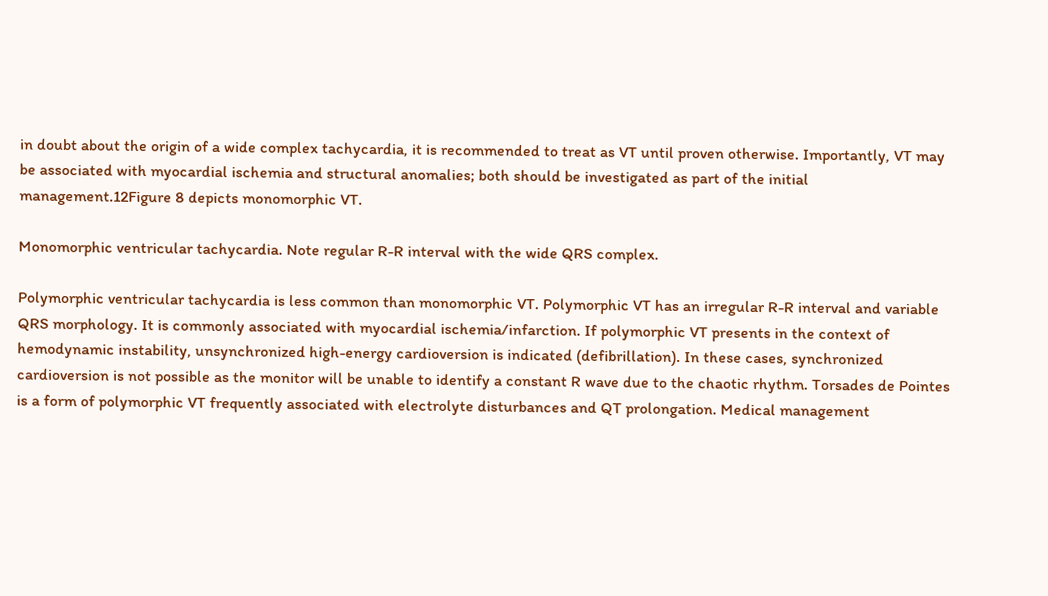in doubt about the origin of a wide complex tachycardia, it is recommended to treat as VT until proven otherwise. Importantly, VT may be associated with myocardial ischemia and structural anomalies; both should be investigated as part of the initial management.12Figure 8 depicts monomorphic VT.

Monomorphic ventricular tachycardia. Note regular R-R interval with the wide QRS complex.

Polymorphic ventricular tachycardia is less common than monomorphic VT. Polymorphic VT has an irregular R-R interval and variable QRS morphology. It is commonly associated with myocardial ischemia/infarction. If polymorphic VT presents in the context of hemodynamic instability, unsynchronized high-energy cardioversion is indicated (defibrillation). In these cases, synchronized cardioversion is not possible as the monitor will be unable to identify a constant R wave due to the chaotic rhythm. Torsades de Pointes is a form of polymorphic VT frequently associated with electrolyte disturbances and QT prolongation. Medical management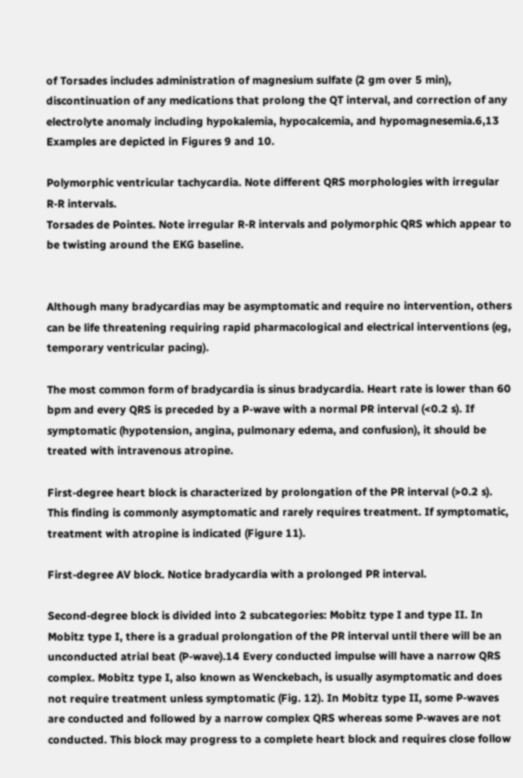of Torsades includes administration of magnesium sulfate (2 gm over 5 min), discontinuation of any medications that prolong the QT interval, and correction of any electrolyte anomaly including hypokalemia, hypocalcemia, and hypomagnesemia.6,13 Examples are depicted in Figures 9 and 10.

Polymorphic ventricular tachycardia. Note different QRS morphologies with irregular R-R intervals.
Torsades de Pointes. Note irregular R-R intervals and polymorphic QRS which appear to be twisting around the EKG baseline.


Although many bradycardias may be asymptomatic and require no intervention, others can be life threatening requiring rapid pharmacological and electrical interventions (eg, temporary ventricular pacing).

The most common form of bradycardia is sinus bradycardia. Heart rate is lower than 60 bpm and every QRS is preceded by a P-wave with a normal PR interval (<0.2 s). If symptomatic (hypotension, angina, pulmonary edema, and confusion), it should be treated with intravenous atropine.

First-degree heart block is characterized by prolongation of the PR interval (>0.2 s). This finding is commonly asymptomatic and rarely requires treatment. If symptomatic, treatment with atropine is indicated (Figure 11).

First-degree AV block. Notice bradycardia with a prolonged PR interval.

Second-degree block is divided into 2 subcategories: Mobitz type I and type II. In Mobitz type I, there is a gradual prolongation of the PR interval until there will be an unconducted atrial beat (P-wave).14 Every conducted impulse will have a narrow QRS complex. Mobitz type I, also known as Wenckebach, is usually asymptomatic and does not require treatment unless symptomatic (Fig. 12). In Mobitz type II, some P-waves are conducted and followed by a narrow complex QRS whereas some P-waves are not conducted. This block may progress to a complete heart block and requires close follow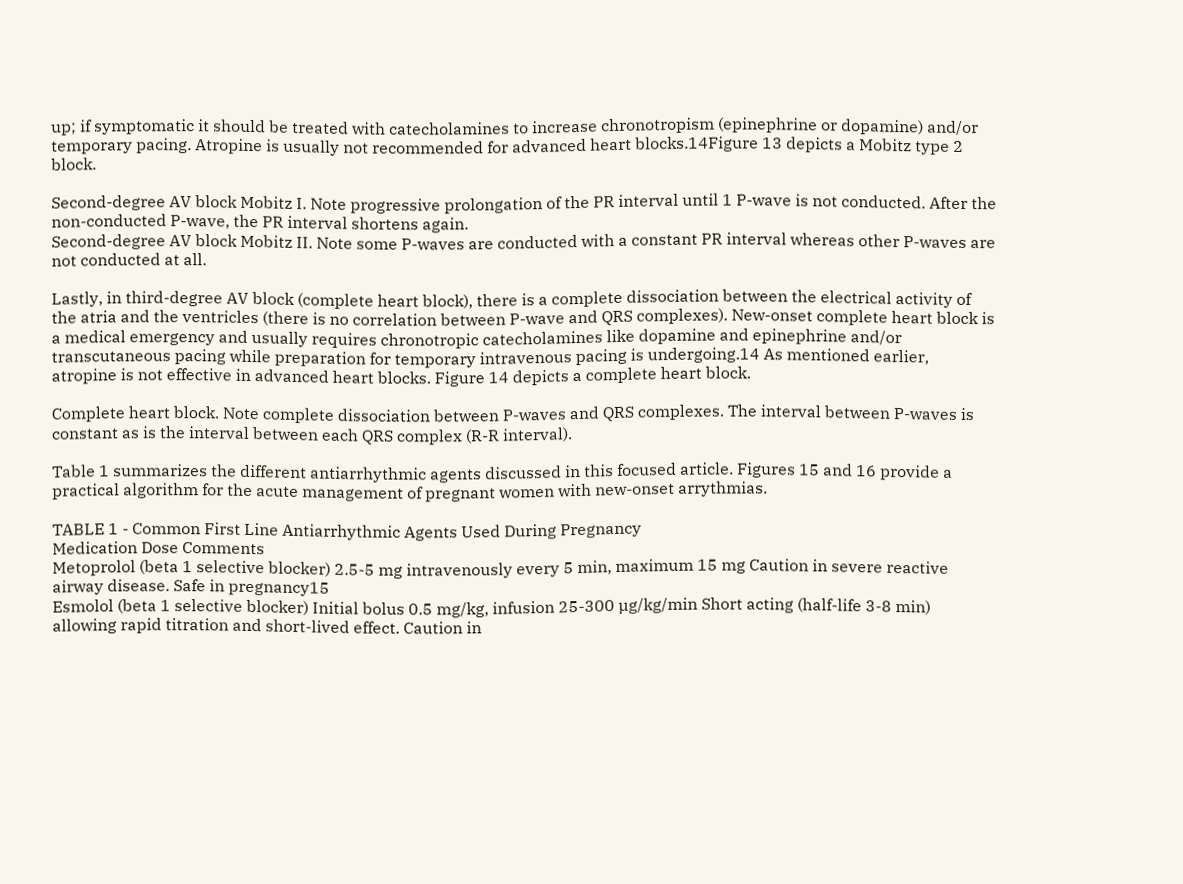up; if symptomatic it should be treated with catecholamines to increase chronotropism (epinephrine or dopamine) and/or temporary pacing. Atropine is usually not recommended for advanced heart blocks.14Figure 13 depicts a Mobitz type 2 block.

Second-degree AV block Mobitz I. Note progressive prolongation of the PR interval until 1 P-wave is not conducted. After the non-conducted P-wave, the PR interval shortens again.
Second-degree AV block Mobitz II. Note some P-waves are conducted with a constant PR interval whereas other P-waves are not conducted at all.

Lastly, in third-degree AV block (complete heart block), there is a complete dissociation between the electrical activity of the atria and the ventricles (there is no correlation between P-wave and QRS complexes). New-onset complete heart block is a medical emergency and usually requires chronotropic catecholamines like dopamine and epinephrine and/or transcutaneous pacing while preparation for temporary intravenous pacing is undergoing.14 As mentioned earlier, atropine is not effective in advanced heart blocks. Figure 14 depicts a complete heart block.

Complete heart block. Note complete dissociation between P-waves and QRS complexes. The interval between P-waves is constant as is the interval between each QRS complex (R-R interval).

Table 1 summarizes the different antiarrhythmic agents discussed in this focused article. Figures 15 and 16 provide a practical algorithm for the acute management of pregnant women with new-onset arrythmias.

TABLE 1 - Common First Line Antiarrhythmic Agents Used During Pregnancy
Medication Dose Comments
Metoprolol (beta 1 selective blocker) 2.5-5 mg intravenously every 5 min, maximum 15 mg Caution in severe reactive airway disease. Safe in pregnancy15
Esmolol (beta 1 selective blocker) Initial bolus 0.5 mg/kg, infusion 25-300 µg/kg/min Short acting (half-life 3-8 min) allowing rapid titration and short-lived effect. Caution in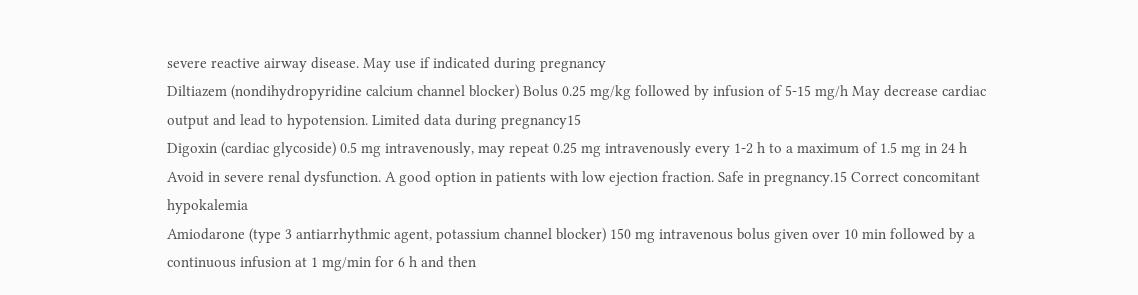severe reactive airway disease. May use if indicated during pregnancy
Diltiazem (nondihydropyridine calcium channel blocker) Bolus 0.25 mg/kg followed by infusion of 5-15 mg/h May decrease cardiac output and lead to hypotension. Limited data during pregnancy15
Digoxin (cardiac glycoside) 0.5 mg intravenously, may repeat 0.25 mg intravenously every 1-2 h to a maximum of 1.5 mg in 24 h Avoid in severe renal dysfunction. A good option in patients with low ejection fraction. Safe in pregnancy.15 Correct concomitant hypokalemia
Amiodarone (type 3 antiarrhythmic agent, potassium channel blocker) 150 mg intravenous bolus given over 10 min followed by a continuous infusion at 1 mg/min for 6 h and then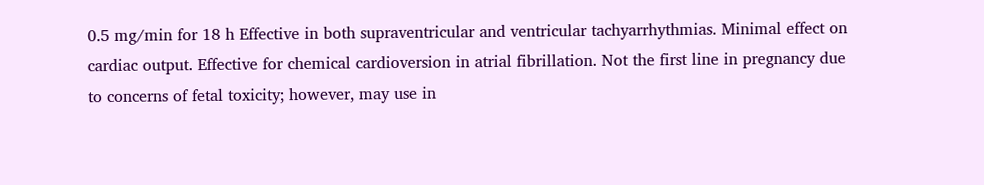0.5 mg/min for 18 h Effective in both supraventricular and ventricular tachyarrhythmias. Minimal effect on cardiac output. Effective for chemical cardioversion in atrial fibrillation. Not the first line in pregnancy due to concerns of fetal toxicity; however, may use in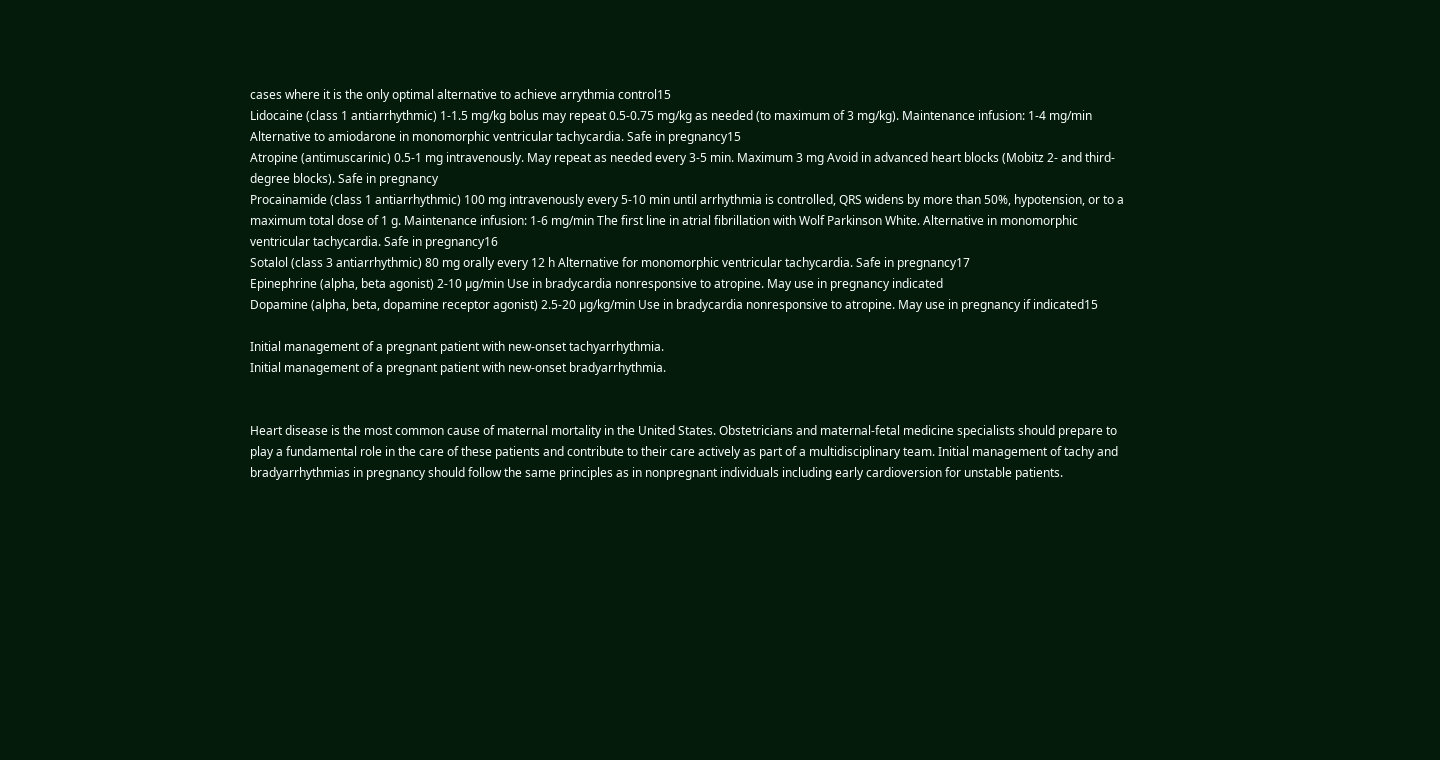cases where it is the only optimal alternative to achieve arrythmia control15
Lidocaine (class 1 antiarrhythmic) 1-1.5 mg/kg bolus may repeat 0.5-0.75 mg/kg as needed (to maximum of 3 mg/kg). Maintenance infusion: 1-4 mg/min Alternative to amiodarone in monomorphic ventricular tachycardia. Safe in pregnancy15
Atropine (antimuscarinic) 0.5-1 mg intravenously. May repeat as needed every 3-5 min. Maximum 3 mg Avoid in advanced heart blocks (Mobitz 2- and third-degree blocks). Safe in pregnancy
Procainamide (class 1 antiarrhythmic) 100 mg intravenously every 5-10 min until arrhythmia is controlled, QRS widens by more than 50%, hypotension, or to a maximum total dose of 1 g. Maintenance infusion: 1-6 mg/min The first line in atrial fibrillation with Wolf Parkinson White. Alternative in monomorphic ventricular tachycardia. Safe in pregnancy16
Sotalol (class 3 antiarrhythmic) 80 mg orally every 12 h Alternative for monomorphic ventricular tachycardia. Safe in pregnancy17
Epinephrine (alpha, beta agonist) 2-10 µg/min Use in bradycardia nonresponsive to atropine. May use in pregnancy indicated
Dopamine (alpha, beta, dopamine receptor agonist) 2.5-20 µg/kg/min Use in bradycardia nonresponsive to atropine. May use in pregnancy if indicated15

Initial management of a pregnant patient with new-onset tachyarrhythmia.
Initial management of a pregnant patient with new-onset bradyarrhythmia.


Heart disease is the most common cause of maternal mortality in the United States. Obstetricians and maternal-fetal medicine specialists should prepare to play a fundamental role in the care of these patients and contribute to their care actively as part of a multidisciplinary team. Initial management of tachy and bradyarrhythmias in pregnancy should follow the same principles as in nonpregnant individuals including early cardioversion for unstable patients.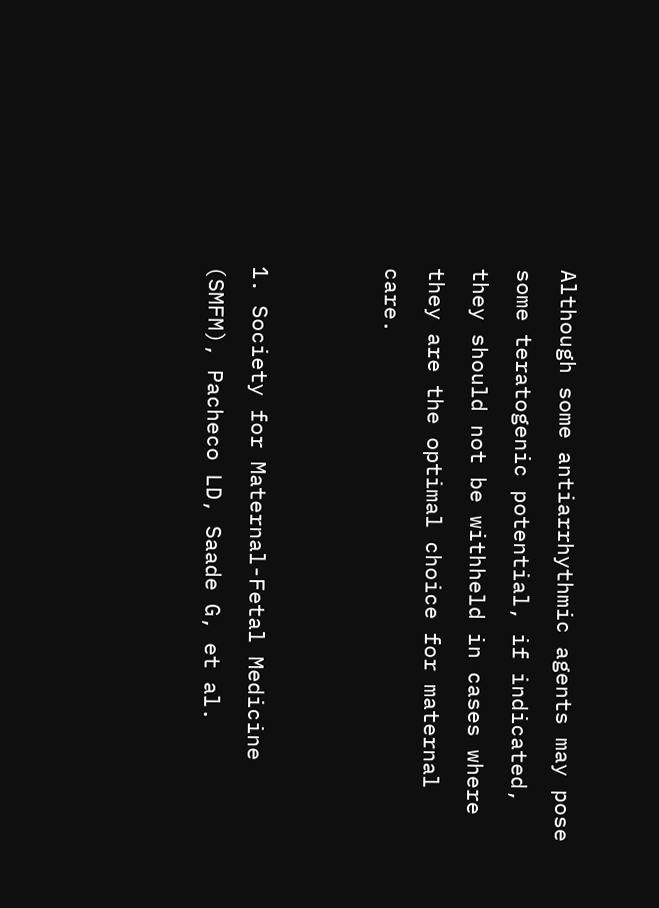Although some antiarrhythmic agents may pose some teratogenic potential, if indicated, they should not be withheld in cases where they are the optimal choice for maternal care.


1. Society for Maternal-Fetal Medicine (SMFM), Pacheco LD, Saade G, et al.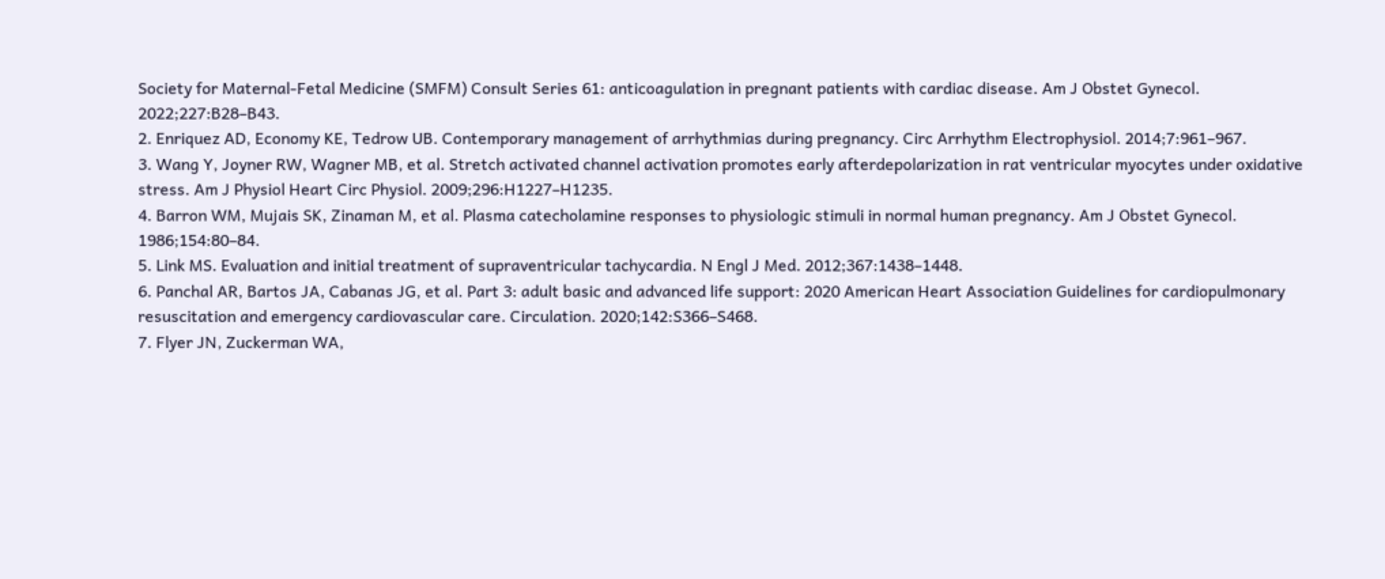Society for Maternal-Fetal Medicine (SMFM) Consult Series 61: anticoagulation in pregnant patients with cardiac disease. Am J Obstet Gynecol. 2022;227:B28–B43.
2. Enriquez AD, Economy KE, Tedrow UB. Contemporary management of arrhythmias during pregnancy. Circ Arrhythm Electrophysiol. 2014;7:961–967.
3. Wang Y, Joyner RW, Wagner MB, et al. Stretch activated channel activation promotes early afterdepolarization in rat ventricular myocytes under oxidative stress. Am J Physiol Heart Circ Physiol. 2009;296:H1227–H1235.
4. Barron WM, Mujais SK, Zinaman M, et al. Plasma catecholamine responses to physiologic stimuli in normal human pregnancy. Am J Obstet Gynecol. 1986;154:80–84.
5. Link MS. Evaluation and initial treatment of supraventricular tachycardia. N Engl J Med. 2012;367:1438–1448.
6. Panchal AR, Bartos JA, Cabanas JG, et al. Part 3: adult basic and advanced life support: 2020 American Heart Association Guidelines for cardiopulmonary resuscitation and emergency cardiovascular care. Circulation. 2020;142:S366–S468.
7. Flyer JN, Zuckerman WA,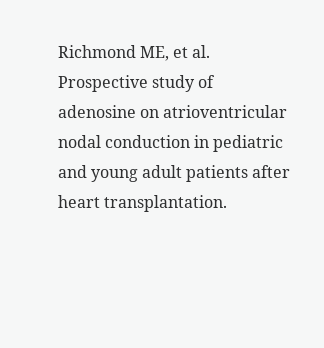Richmond ME, et al. Prospective study of adenosine on atrioventricular nodal conduction in pediatric and young adult patients after heart transplantation.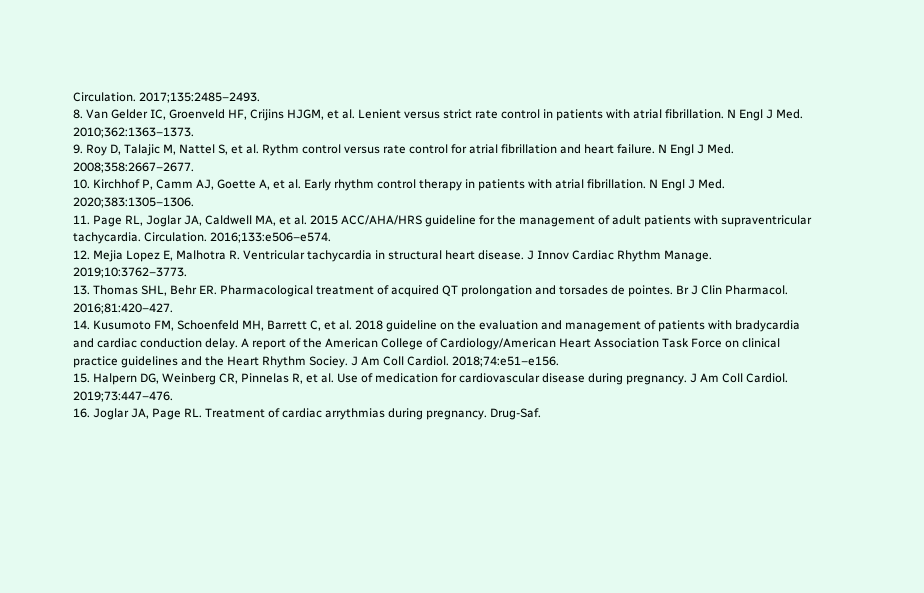Circulation. 2017;135:2485–2493.
8. Van Gelder IC, Groenveld HF, Crijins HJGM, et al. Lenient versus strict rate control in patients with atrial fibrillation. N Engl J Med. 2010;362:1363–1373.
9. Roy D, Talajic M, Nattel S, et al. Rythm control versus rate control for atrial fibrillation and heart failure. N Engl J Med. 2008;358:2667–2677.
10. Kirchhof P, Camm AJ, Goette A, et al. Early rhythm control therapy in patients with atrial fibrillation. N Engl J Med. 2020;383:1305–1306.
11. Page RL, Joglar JA, Caldwell MA, et al. 2015 ACC/AHA/HRS guideline for the management of adult patients with supraventricular tachycardia. Circulation. 2016;133:e506–e574.
12. Mejia Lopez E, Malhotra R. Ventricular tachycardia in structural heart disease. J Innov Cardiac Rhythm Manage. 2019;10:3762–3773.
13. Thomas SHL, Behr ER. Pharmacological treatment of acquired QT prolongation and torsades de pointes. Br J Clin Pharmacol. 2016;81:420–427.
14. Kusumoto FM, Schoenfeld MH, Barrett C, et al. 2018 guideline on the evaluation and management of patients with bradycardia and cardiac conduction delay. A report of the American College of Cardiology/American Heart Association Task Force on clinical practice guidelines and the Heart Rhythm Sociey. J Am Coll Cardiol. 2018;74:e51–e156.
15. Halpern DG, Weinberg CR, Pinnelas R, et al. Use of medication for cardiovascular disease during pregnancy. J Am Coll Cardiol. 2019;73:447–476.
16. Joglar JA, Page RL. Treatment of cardiac arrythmias during pregnancy. Drug-Saf.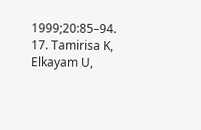1999;20:85–94.
17. Tamirisa K, Elkayam U,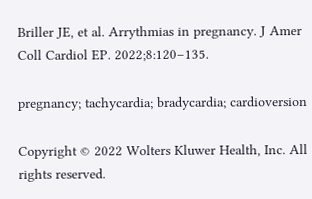Briller JE, et al. Arrythmias in pregnancy. J Amer Coll Cardiol EP. 2022;8:120–135.

pregnancy; tachycardia; bradycardia; cardioversion

Copyright © 2022 Wolters Kluwer Health, Inc. All rights reserved.